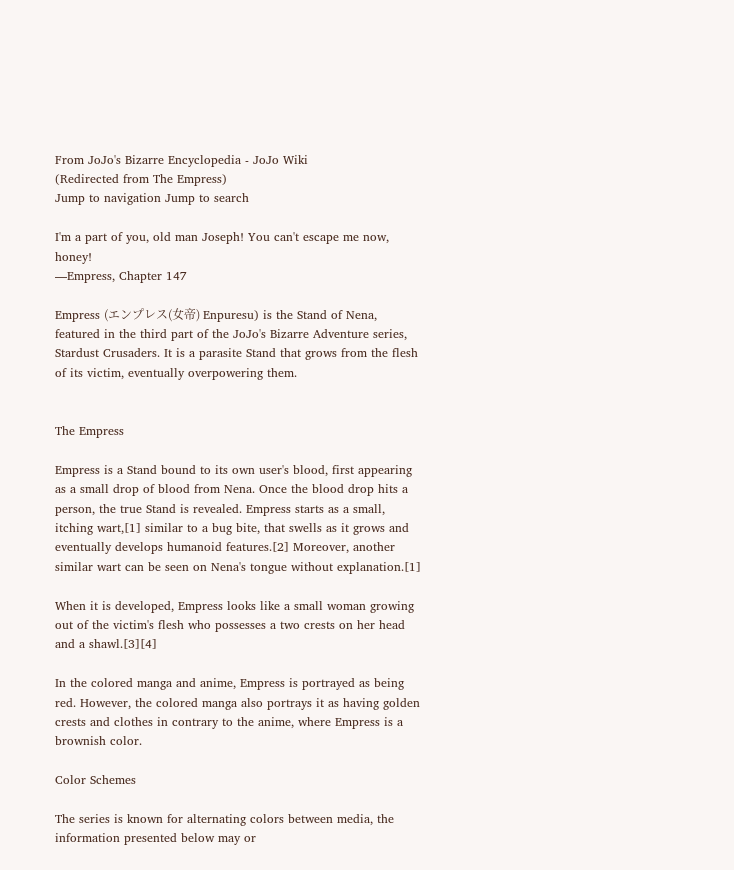From JoJo's Bizarre Encyclopedia - JoJo Wiki
(Redirected from The Empress)
Jump to navigation Jump to search

I'm a part of you, old man Joseph! You can't escape me now, honey!
—Empress, Chapter 147

Empress (エンプレス(女帝) Enpuresu) is the Stand of Nena, featured in the third part of the JoJo's Bizarre Adventure series, Stardust Crusaders. It is a parasite Stand that grows from the flesh of its victim, eventually overpowering them.


The Empress

Empress is a Stand bound to its own user's blood, first appearing as a small drop of blood from Nena. Once the blood drop hits a person, the true Stand is revealed. Empress starts as a small, itching wart,[1] similar to a bug bite, that swells as it grows and eventually develops humanoid features.[2] Moreover, another similar wart can be seen on Nena's tongue without explanation.[1]

When it is developed, Empress looks like a small woman growing out of the victim's flesh who possesses a two crests on her head and a shawl.[3][4]

In the colored manga and anime, Empress is portrayed as being red. However, the colored manga also portrays it as having golden crests and clothes in contrary to the anime, where Empress is a brownish color.

Color Schemes

The series is known for alternating colors between media, the information presented below may or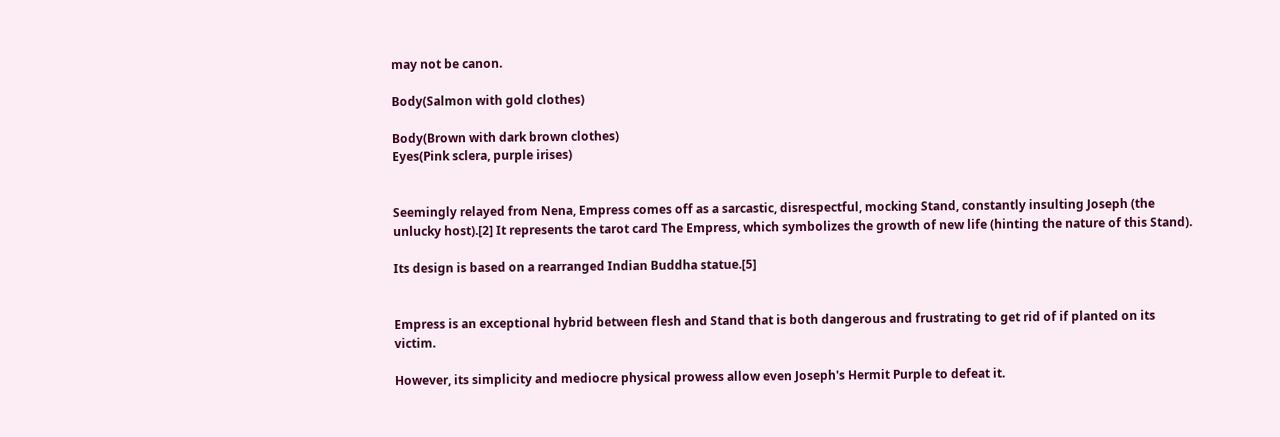may not be canon.

Body(Salmon with gold clothes)

Body(Brown with dark brown clothes)
Eyes(Pink sclera, purple irises)


Seemingly relayed from Nena, Empress comes off as a sarcastic, disrespectful, mocking Stand, constantly insulting Joseph (the unlucky host).[2] It represents the tarot card The Empress, which symbolizes the growth of new life (hinting the nature of this Stand).

Its design is based on a rearranged Indian Buddha statue.[5]


Empress is an exceptional hybrid between flesh and Stand that is both dangerous and frustrating to get rid of if planted on its victim.

However, its simplicity and mediocre physical prowess allow even Joseph's Hermit Purple to defeat it.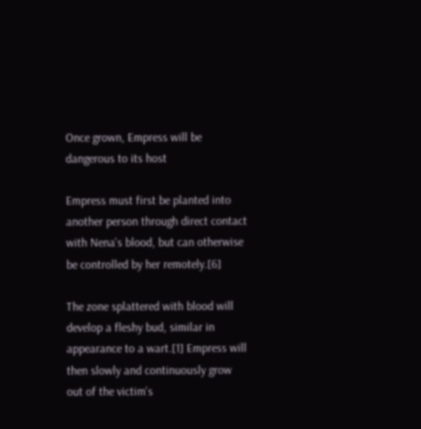Once grown, Empress will be dangerous to its host

Empress must first be planted into another person through direct contact with Nena's blood, but can otherwise be controlled by her remotely.[6]

The zone splattered with blood will develop a fleshy bud, similar in appearance to a wart.[1] Empress will then slowly and continuously grow out of the victim's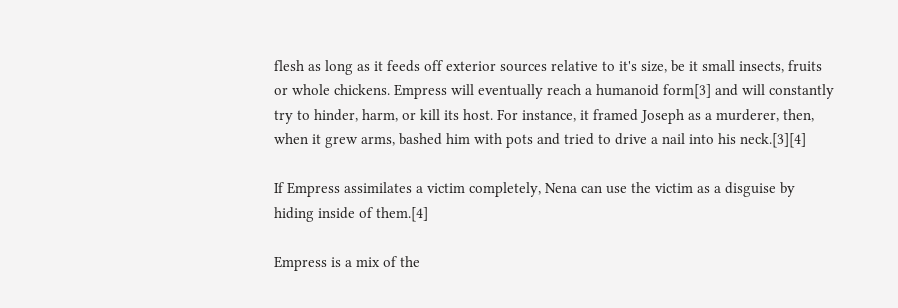flesh as long as it feeds off exterior sources relative to it's size, be it small insects, fruits or whole chickens. Empress will eventually reach a humanoid form[3] and will constantly try to hinder, harm, or kill its host. For instance, it framed Joseph as a murderer, then, when it grew arms, bashed him with pots and tried to drive a nail into his neck.[3][4]

If Empress assimilates a victim completely, Nena can use the victim as a disguise by hiding inside of them.[4]

Empress is a mix of the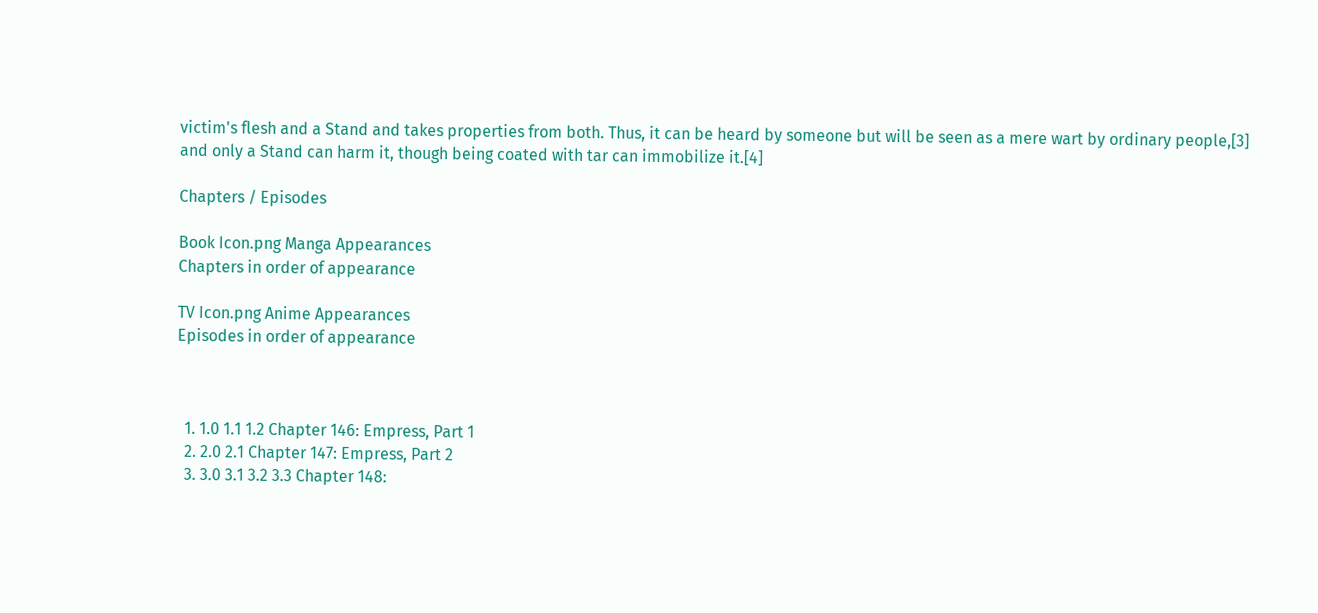victim's flesh and a Stand and takes properties from both. Thus, it can be heard by someone but will be seen as a mere wart by ordinary people,[3] and only a Stand can harm it, though being coated with tar can immobilize it.[4]

Chapters / Episodes

Book Icon.png Manga Appearances
Chapters in order of appearance

TV Icon.png Anime Appearances
Episodes in order of appearance



  1. 1.0 1.1 1.2 Chapter 146: Empress, Part 1
  2. 2.0 2.1 Chapter 147: Empress, Part 2
  3. 3.0 3.1 3.2 3.3 Chapter 148: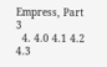Empress, Part 3
  4. 4.0 4.1 4.2 4.3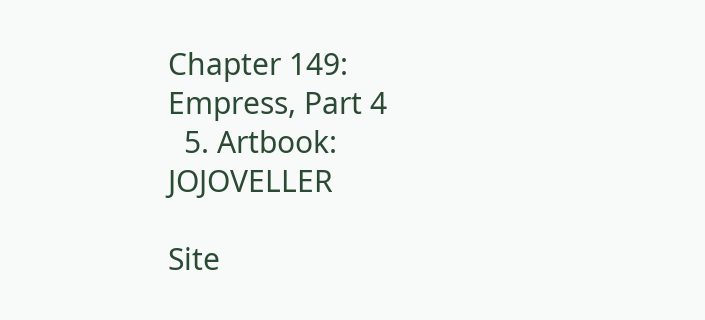Chapter 149: Empress, Part 4
  5. Artbook: JOJOVELLER

Site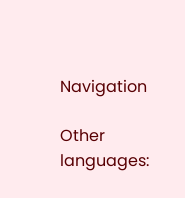Navigation

Other languages: